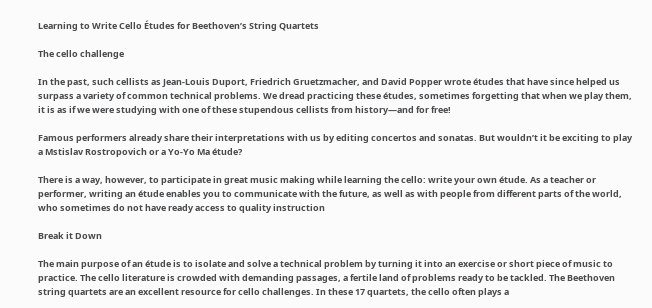Learning to Write Cello Études for Beethoven’s String Quartets

The cello challenge

In the past, such cellists as Jean-Louis Duport, Friedrich Gruetzmacher, and David Popper wrote études that have since helped us surpass a variety of common technical problems. We dread practicing these études, sometimes forgetting that when we play them, it is as if we were studying with one of these stupendous cellists from history—and for free!

Famous performers already share their interpretations with us by editing concertos and sonatas. But wouldn’t it be exciting to play a Mstislav Rostropovich or a Yo-Yo Ma étude?

There is a way, however, to participate in great music making while learning the cello: write your own étude. As a teacher or performer, writing an étude enables you to communicate with the future, as well as with people from different parts of the world, who sometimes do not have ready access to quality instruction

Break it Down

The main purpose of an étude is to isolate and solve a technical problem by turning it into an exercise or short piece of music to practice. The cello literature is crowded with demanding passages, a fertile land of problems ready to be tackled. The Beethoven string quartets are an excellent resource for cello challenges. In these 17 quartets, the cello often plays a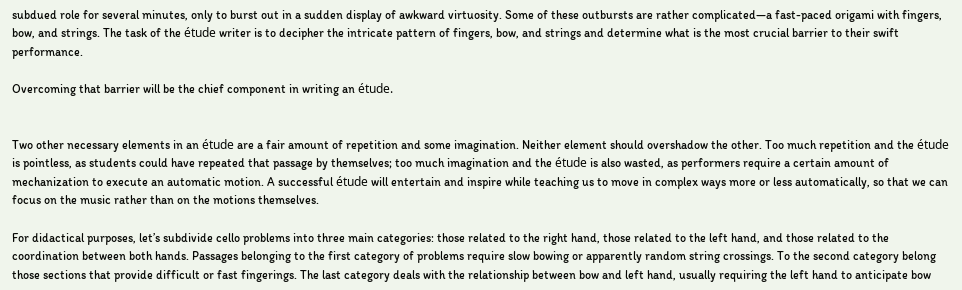subdued role for several minutes, only to burst out in a sudden display of awkward virtuosity. Some of these outbursts are rather complicated—a fast-paced origami with fingers, bow, and strings. The task of the étude writer is to decipher the intricate pattern of fingers, bow, and strings and determine what is the most crucial barrier to their swift performance.

Overcoming that barrier will be the chief component in writing an étude.


Two other necessary elements in an étude are a fair amount of repetition and some imagination. Neither element should overshadow the other. Too much repetition and the étude is pointless, as students could have repeated that passage by themselves; too much imagination and the étude is also wasted, as performers require a certain amount of mechanization to execute an automatic motion. A successful étude will entertain and inspire while teaching us to move in complex ways more or less automatically, so that we can focus on the music rather than on the motions themselves.

For didactical purposes, let’s subdivide cello problems into three main categories: those related to the right hand, those related to the left hand, and those related to the coordination between both hands. Passages belonging to the first category of problems require slow bowing or apparently random string crossings. To the second category belong those sections that provide difficult or fast fingerings. The last category deals with the relationship between bow and left hand, usually requiring the left hand to anticipate bow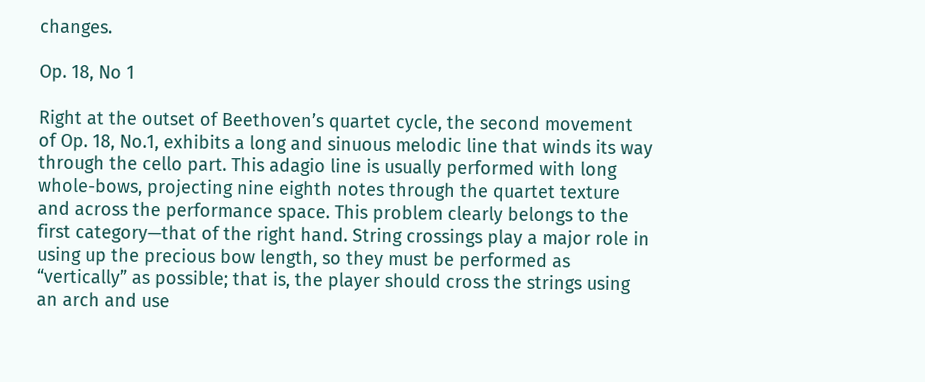changes.

Op. 18, No 1

Right at the outset of Beethoven’s quartet cycle, the second movement of Op. 18, No.1, exhibits a long and sinuous melodic line that winds its way through the cello part. This adagio line is usually performed with long whole-bows, projecting nine eighth notes through the quartet texture and across the performance space. This problem clearly belongs to the first category—that of the right hand. String crossings play a major role in using up the precious bow length, so they must be performed as “vertically” as possible; that is, the player should cross the strings using an arch and use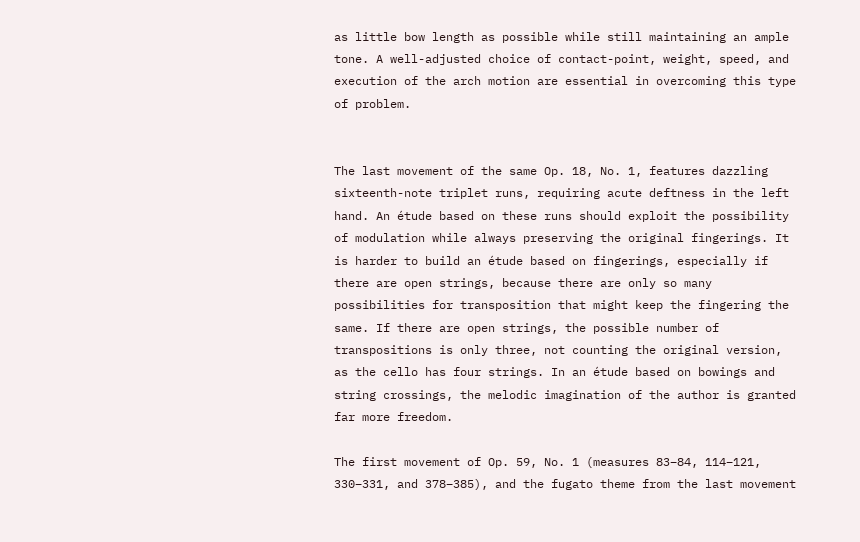as little bow length as possible while still maintaining an ample tone. A well-adjusted choice of contact-point, weight, speed, and execution of the arch motion are essential in overcoming this type of problem.


The last movement of the same Op. 18, No. 1, features dazzling sixteenth-note triplet runs, requiring acute deftness in the left hand. An étude based on these runs should exploit the possibility of modulation while always preserving the original fingerings. It is harder to build an étude based on fingerings, especially if there are open strings, because there are only so many possibilities for transposition that might keep the fingering the same. If there are open strings, the possible number of transpositions is only three, not counting the original version, as the cello has four strings. In an étude based on bowings and string crossings, the melodic imagination of the author is granted far more freedom.

The first movement of Op. 59, No. 1 (measures 83–84, 114–121, 330–331, and 378–385), and the fugato theme from the last movement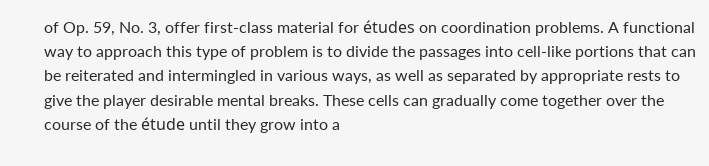of Op. 59, No. 3, offer first-class material for études on coordination problems. A functional way to approach this type of problem is to divide the passages into cell-like portions that can be reiterated and intermingled in various ways, as well as separated by appropriate rests to give the player desirable mental breaks. These cells can gradually come together over the course of the étude until they grow into a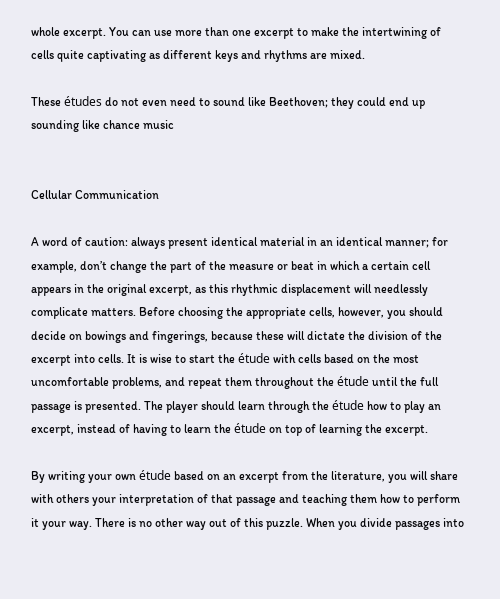whole excerpt. You can use more than one excerpt to make the intertwining of cells quite captivating as different keys and rhythms are mixed.

These études do not even need to sound like Beethoven; they could end up sounding like chance music


Cellular Communication

A word of caution: always present identical material in an identical manner; for example, don’t change the part of the measure or beat in which a certain cell appears in the original excerpt, as this rhythmic displacement will needlessly complicate matters. Before choosing the appropriate cells, however, you should decide on bowings and fingerings, because these will dictate the division of the excerpt into cells. It is wise to start the étude with cells based on the most uncomfortable problems, and repeat them throughout the étude until the full passage is presented. The player should learn through the étude how to play an excerpt, instead of having to learn the étude on top of learning the excerpt.

By writing your own étude based on an excerpt from the literature, you will share with others your interpretation of that passage and teaching them how to perform it your way. There is no other way out of this puzzle. When you divide passages into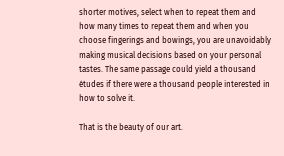shorter motives, select when to repeat them and how many times to repeat them and when you choose fingerings and bowings, you are unavoidably making musical decisions based on your personal tastes. The same passage could yield a thousand études if there were a thousand people interested in how to solve it.

That is the beauty of our art.